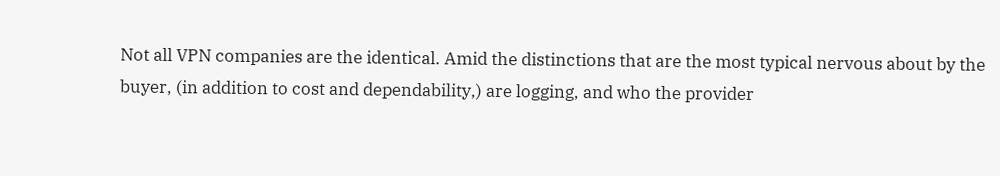Not all VPN companies are the identical. Amid the distinctions that are the most typical nervous about by the buyer, (in addition to cost and dependability,) are logging, and who the provider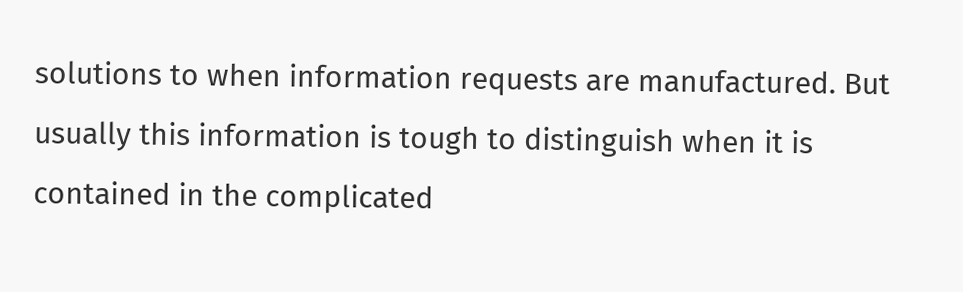solutions to when information requests are manufactured. But usually this information is tough to distinguish when it is contained in the complicated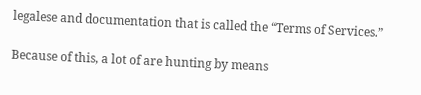legalese and documentation that is called the “Terms of Services.”

Because of this, a lot of are hunting by means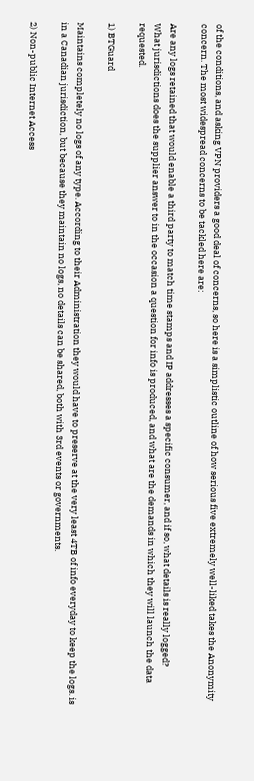of the conditions, and asking VPN providers a good deal of concerns, so here is a simplistic outline of how serious five extremely well-liked takes the Anonymity concern. The most widespread concerns to be tackled here are:

Are any logs retained that would enable a third party to match time stamps and IP addresses a specific consumer, and if so, what details is really logged?
What jurisdictions does the supplier answer to in the occasion a question for info is produced, and what are the demands in which they will launch the data requested.

1) BTGuard

Maintains completely no logs of any type. According to their Administration they would have to preserve at the very least 4TB of info everyday to keep the logs. is in a Canadian jurisdiction, but because they maintain no logs, no details can be shared, both with 3rd events or governments.

2) Non-public Internet Access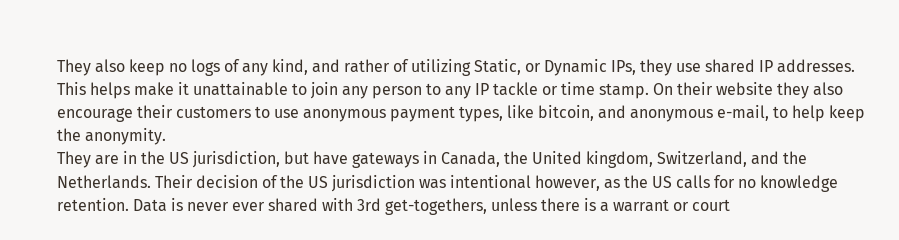They also keep no logs of any kind, and rather of utilizing Static, or Dynamic IPs, they use shared IP addresses. This helps make it unattainable to join any person to any IP tackle or time stamp. On their website they also encourage their customers to use anonymous payment types, like bitcoin, and anonymous e-mail, to help keep the anonymity.
They are in the US jurisdiction, but have gateways in Canada, the United kingdom, Switzerland, and the Netherlands. Their decision of the US jurisdiction was intentional however, as the US calls for no knowledge retention. Data is never ever shared with 3rd get-togethers, unless there is a warrant or court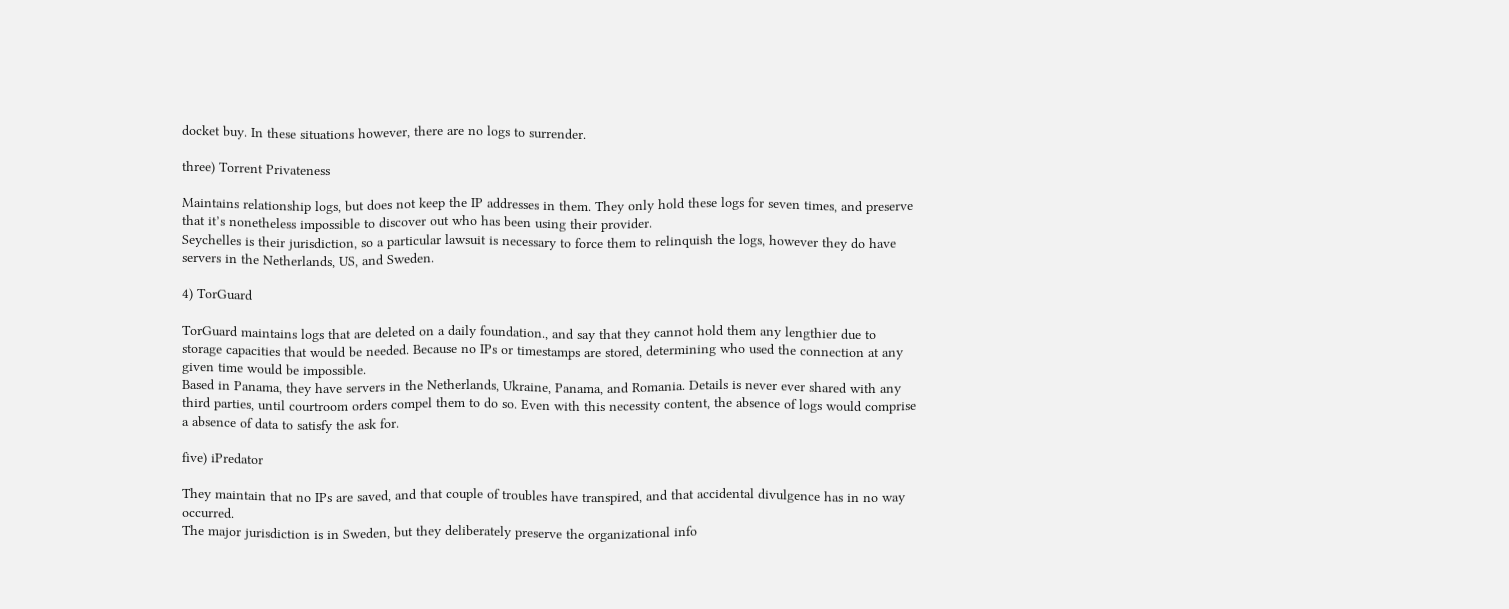docket buy. In these situations however, there are no logs to surrender.

three) Torrent Privateness

Maintains relationship logs, but does not keep the IP addresses in them. They only hold these logs for seven times, and preserve that it’s nonetheless impossible to discover out who has been using their provider.
Seychelles is their jurisdiction, so a particular lawsuit is necessary to force them to relinquish the logs, however they do have servers in the Netherlands, US, and Sweden.

4) TorGuard

TorGuard maintains logs that are deleted on a daily foundation., and say that they cannot hold them any lengthier due to storage capacities that would be needed. Because no IPs or timestamps are stored, determining who used the connection at any given time would be impossible.
Based in Panama, they have servers in the Netherlands, Ukraine, Panama, and Romania. Details is never ever shared with any third parties, until courtroom orders compel them to do so. Even with this necessity content, the absence of logs would comprise a absence of data to satisfy the ask for.

five) iPredator

They maintain that no IPs are saved, and that couple of troubles have transpired, and that accidental divulgence has in no way occurred.
The major jurisdiction is in Sweden, but they deliberately preserve the organizational info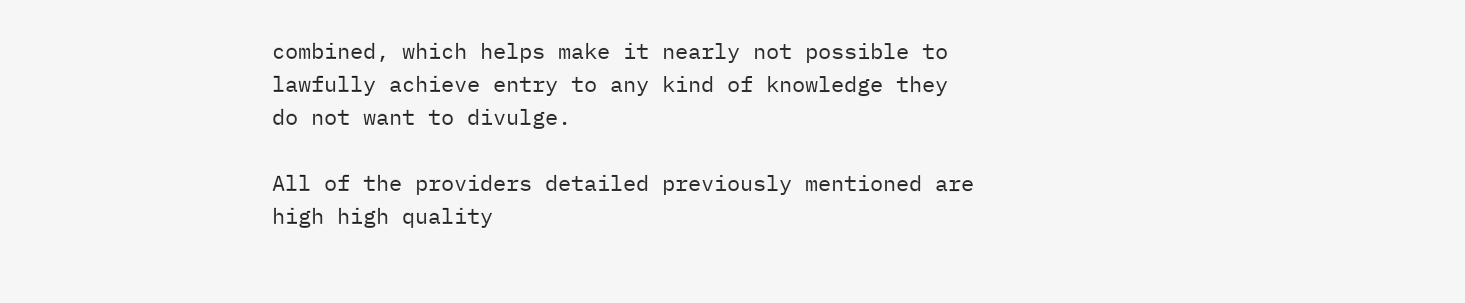combined, which helps make it nearly not possible to lawfully achieve entry to any kind of knowledge they do not want to divulge.

All of the providers detailed previously mentioned are high high quality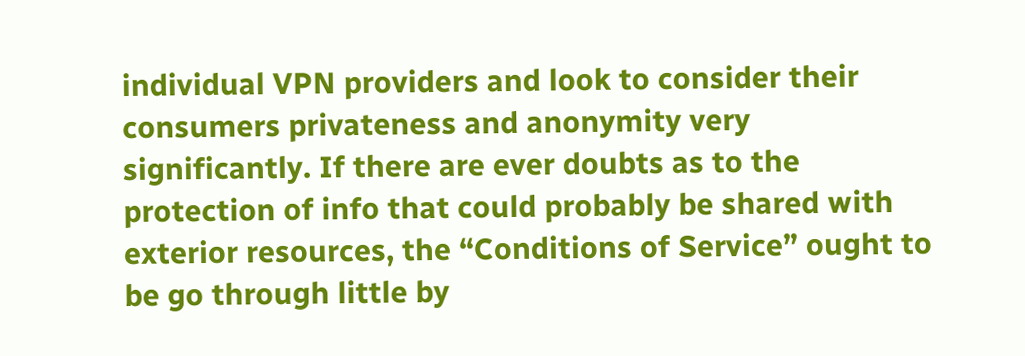individual VPN providers and look to consider their consumers privateness and anonymity very significantly. If there are ever doubts as to the protection of info that could probably be shared with exterior resources, the “Conditions of Service” ought to be go through little by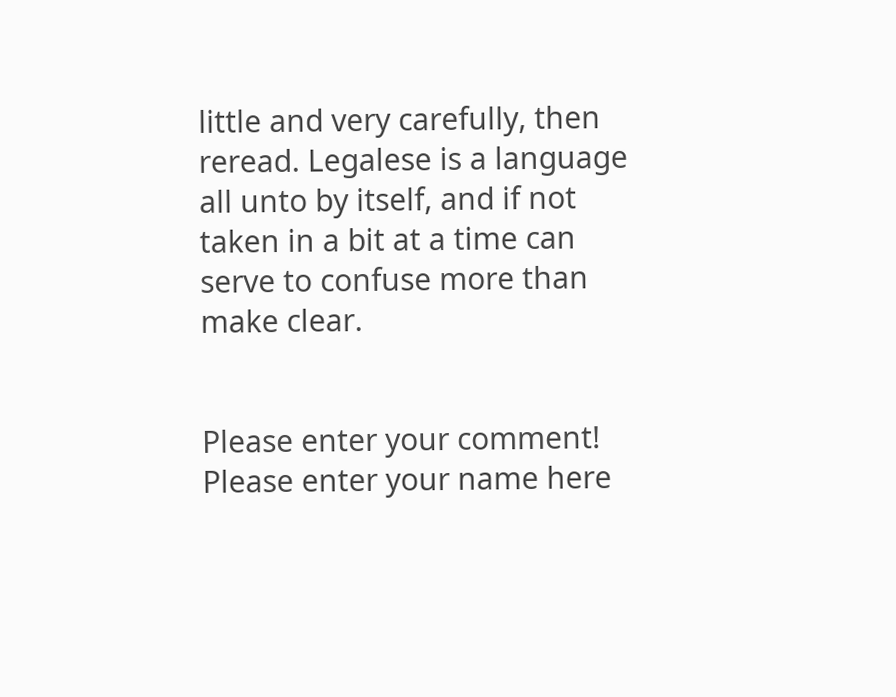little and very carefully, then reread. Legalese is a language all unto by itself, and if not taken in a bit at a time can serve to confuse more than make clear.


Please enter your comment!
Please enter your name here